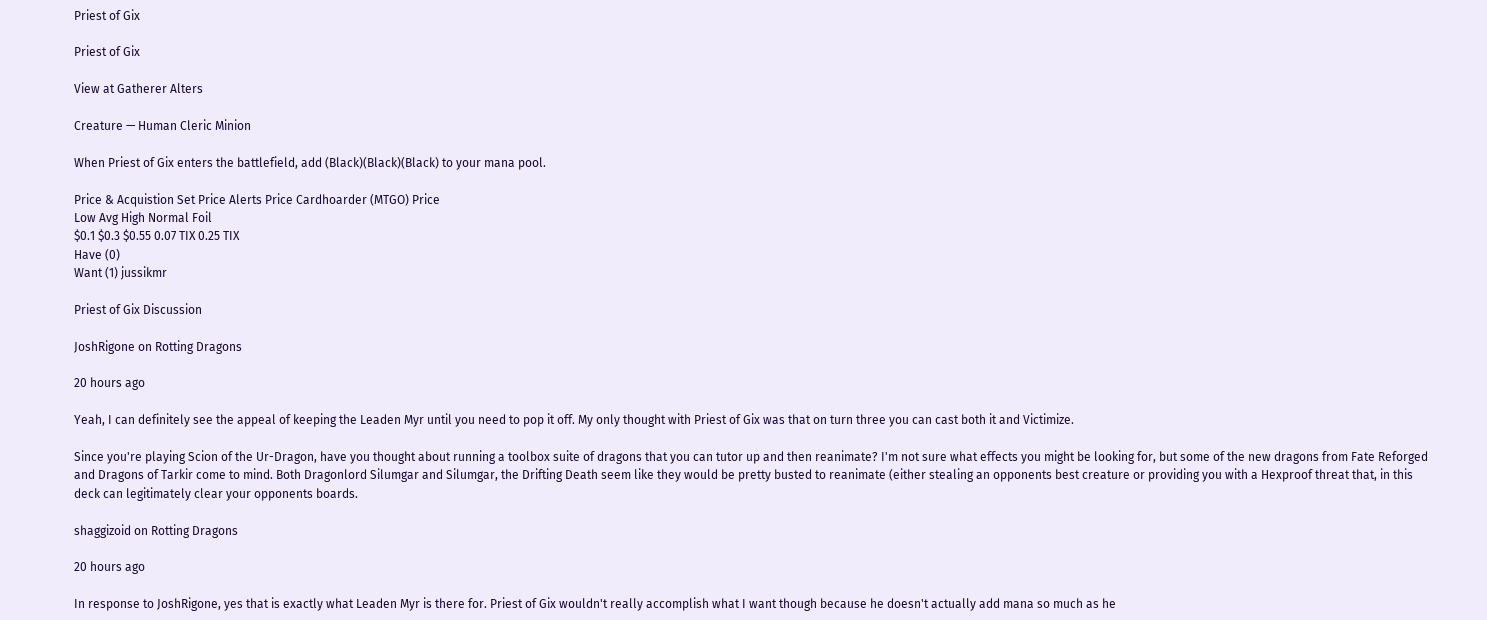Priest of Gix

Priest of Gix

View at Gatherer Alters

Creature — Human Cleric Minion

When Priest of Gix enters the battlefield, add (Black)(Black)(Black) to your mana pool.

Price & Acquistion Set Price Alerts Price Cardhoarder (MTGO) Price
Low Avg High Normal Foil
$0.1 $0.3 $0.55 0.07 TIX 0.25 TIX
Have (0)
Want (1) jussikmr

Priest of Gix Discussion

JoshRigone on Rotting Dragons

20 hours ago

Yeah, I can definitely see the appeal of keeping the Leaden Myr until you need to pop it off. My only thought with Priest of Gix was that on turn three you can cast both it and Victimize.

Since you're playing Scion of the Ur-Dragon, have you thought about running a toolbox suite of dragons that you can tutor up and then reanimate? I'm not sure what effects you might be looking for, but some of the new dragons from Fate Reforged and Dragons of Tarkir come to mind. Both Dragonlord Silumgar and Silumgar, the Drifting Death seem like they would be pretty busted to reanimate (either stealing an opponents best creature or providing you with a Hexproof threat that, in this deck can legitimately clear your opponents boards.

shaggizoid on Rotting Dragons

20 hours ago

In response to JoshRigone, yes that is exactly what Leaden Myr is there for. Priest of Gix wouldn't really accomplish what I want though because he doesn't actually add mana so much as he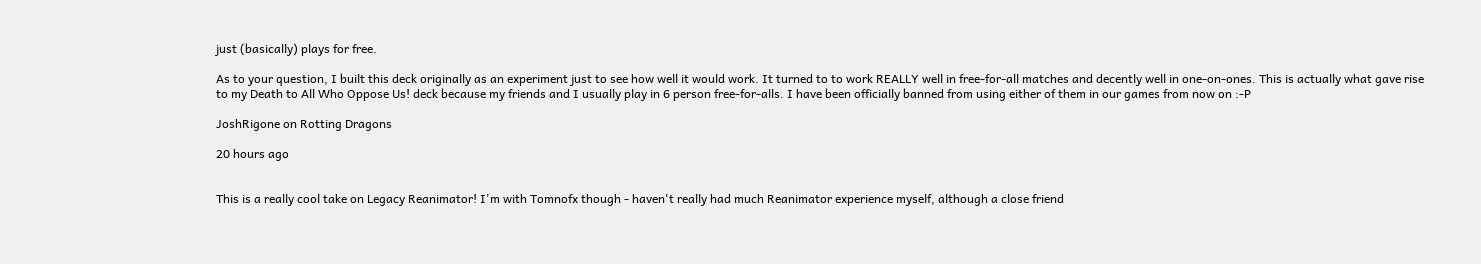just (basically) plays for free.

As to your question, I built this deck originally as an experiment just to see how well it would work. It turned to to work REALLY well in free-for-all matches and decently well in one-on-ones. This is actually what gave rise to my Death to All Who Oppose Us! deck because my friends and I usually play in 6 person free-for-alls. I have been officially banned from using either of them in our games from now on :-P

JoshRigone on Rotting Dragons

20 hours ago


This is a really cool take on Legacy Reanimator! I'm with Tomnofx though - haven't really had much Reanimator experience myself, although a close friend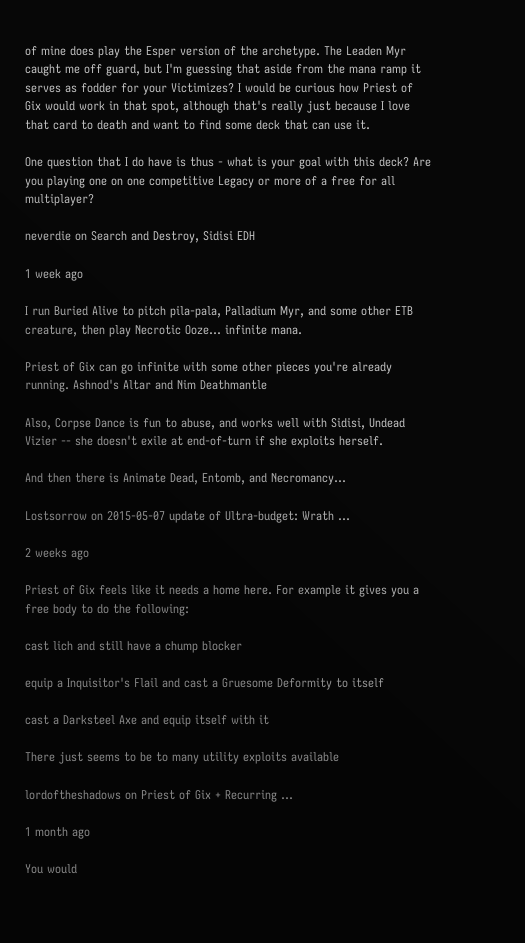of mine does play the Esper version of the archetype. The Leaden Myr caught me off guard, but I'm guessing that aside from the mana ramp it serves as fodder for your Victimizes? I would be curious how Priest of Gix would work in that spot, although that's really just because I love that card to death and want to find some deck that can use it.

One question that I do have is thus - what is your goal with this deck? Are you playing one on one competitive Legacy or more of a free for all multiplayer?

neverdie on Search and Destroy, Sidisi EDH

1 week ago

I run Buried Alive to pitch pila-pala, Palladium Myr, and some other ETB creature, then play Necrotic Ooze... infinite mana.

Priest of Gix can go infinite with some other pieces you're already running. Ashnod's Altar and Nim Deathmantle

Also, Corpse Dance is fun to abuse, and works well with Sidisi, Undead Vizier -- she doesn't exile at end-of-turn if she exploits herself.

And then there is Animate Dead, Entomb, and Necromancy...

Lostsorrow on 2015-05-07 update of Ultra-budget: Wrath ...

2 weeks ago

Priest of Gix feels like it needs a home here. For example it gives you a free body to do the following:

cast lich and still have a chump blocker

equip a Inquisitor's Flail and cast a Gruesome Deformity to itself

cast a Darksteel Axe and equip itself with it

There just seems to be to many utility exploits available

lordoftheshadows on Priest of Gix + Recurring ...

1 month ago

You would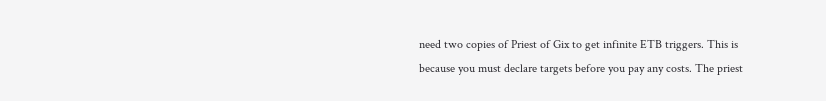need two copies of Priest of Gix to get infinite ETB triggers. This is because you must declare targets before you pay any costs. The priest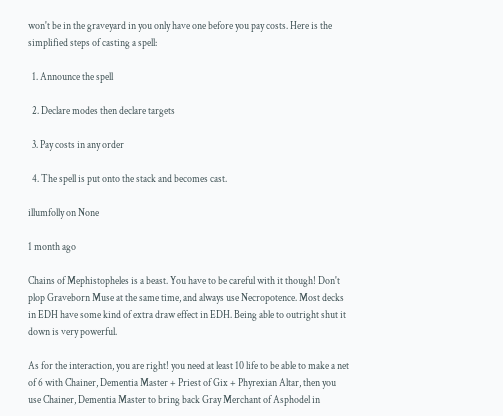won't be in the graveyard in you only have one before you pay costs. Here is the simplified steps of casting a spell:

  1. Announce the spell

  2. Declare modes then declare targets

  3. Pay costs in any order

  4. The spell is put onto the stack and becomes cast.

illumfolly on None

1 month ago

Chains of Mephistopheles is a beast. You have to be careful with it though! Don't plop Graveborn Muse at the same time, and always use Necropotence. Most decks in EDH have some kind of extra draw effect in EDH. Being able to outright shut it down is very powerful.

As for the interaction, you are right! you need at least 10 life to be able to make a net of 6 with Chainer, Dementia Master + Priest of Gix + Phyrexian Altar, then you use Chainer, Dementia Master to bring back Gray Merchant of Asphodel in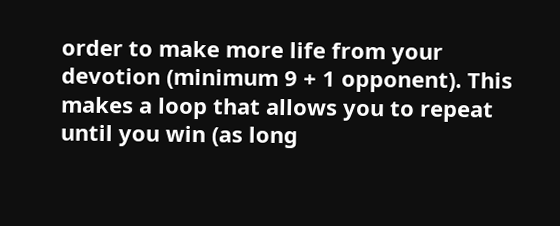order to make more life from your devotion (minimum 9 + 1 opponent). This makes a loop that allows you to repeat until you win (as long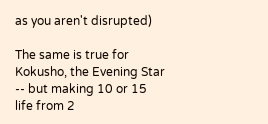as you aren't disrupted)

The same is true for Kokusho, the Evening Star -- but making 10 or 15 life from 2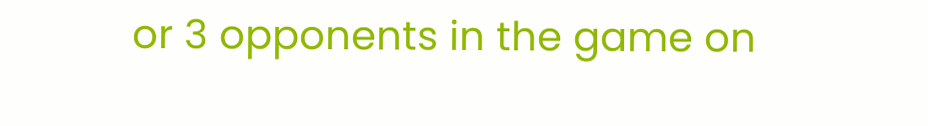or 3 opponents in the game on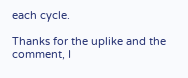each cycle.

Thanks for the uplike and the comment, I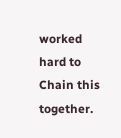worked hard to Chain this together.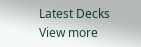Latest Decks View more